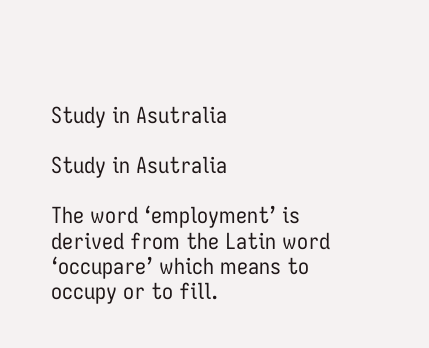Study in Asutralia

Study in Asutralia

The word ‘employment’ is derived from the Latin word ‘occupare’ which means to occupy or to fill.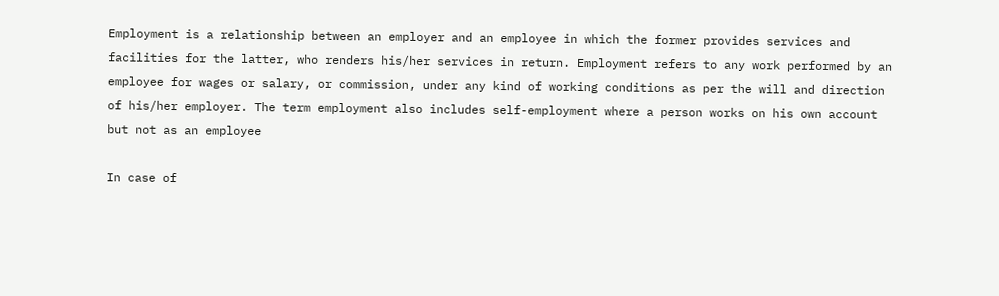Employment is a relationship between an employer and an employee in which the former provides services and facilities for the latter, who renders his/her services in return. Employment refers to any work performed by an employee for wages or salary, or commission, under any kind of working conditions as per the will and direction of his/her employer. The term employment also includes self-employment where a person works on his own account but not as an employee

In case of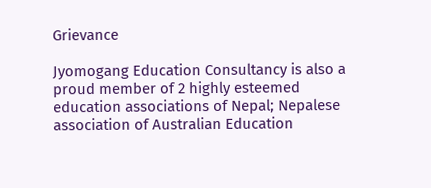Grievance

Jyomogang Education Consultancy is also a proud member of 2 highly esteemed education associations of Nepal; Nepalese association of Australian Education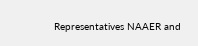Representatives NAAER and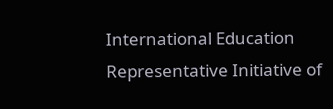International Education Representative Initiative of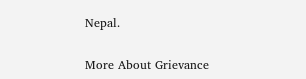Nepal.


More About Grievance